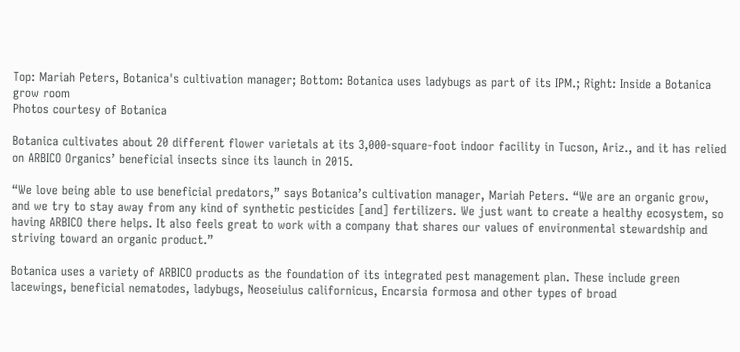Top: Mariah Peters, Botanica's cultivation manager; Bottom: Botanica uses ladybugs as part of its IPM.; Right: Inside a Botanica grow room
Photos courtesy of Botanica

Botanica cultivates about 20 different flower varietals at its 3,000-square-foot indoor facility in Tucson, Ariz., and it has relied on ARBICO Organics’ beneficial insects since its launch in 2015.

“We love being able to use beneficial predators,” says Botanica’s cultivation manager, Mariah Peters. “We are an organic grow, and we try to stay away from any kind of synthetic pesticides [and] fertilizers. We just want to create a healthy ecosystem, so having ARBICO there helps. It also feels great to work with a company that shares our values of environmental stewardship and striving toward an organic product.”

Botanica uses a variety of ARBICO products as the foundation of its integrated pest management plan. These include green lacewings, beneficial nematodes, ladybugs, Neoseiulus californicus, Encarsia formosa and other types of broad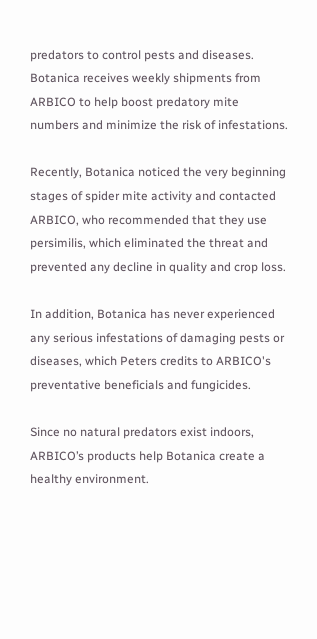predators to control pests and diseases. Botanica receives weekly shipments from ARBICO to help boost predatory mite numbers and minimize the risk of infestations.

Recently, Botanica noticed the very beginning stages of spider mite activity and contacted ARBICO, who recommended that they use persimilis, which eliminated the threat and prevented any decline in quality and crop loss.

In addition, Botanica has never experienced any serious infestations of damaging pests or diseases, which Peters credits to ARBICO's preventative beneficials and fungicides.

Since no natural predators exist indoors, ARBICO’s products help Botanica create a healthy environment.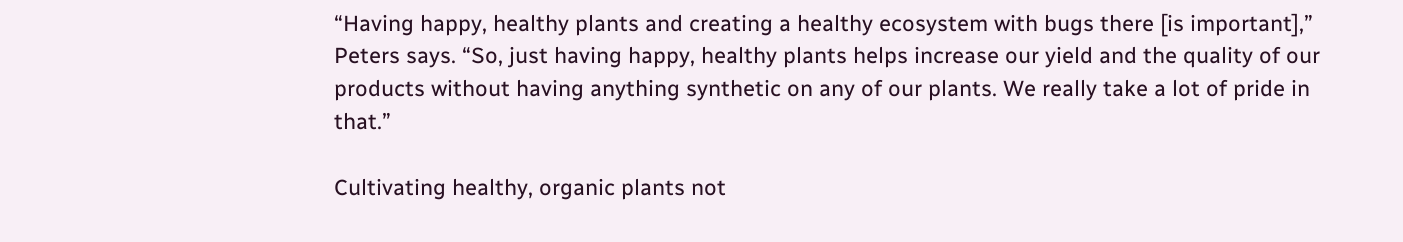“Having happy, healthy plants and creating a healthy ecosystem with bugs there [is important],” Peters says. “So, just having happy, healthy plants helps increase our yield and the quality of our products without having anything synthetic on any of our plants. We really take a lot of pride in that.”

Cultivating healthy, organic plants not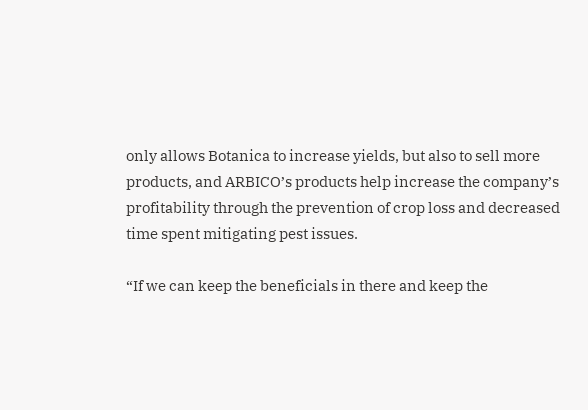only allows Botanica to increase yields, but also to sell more products, and ARBICO’s products help increase the company’s profitability through the prevention of crop loss and decreased time spent mitigating pest issues.

“If we can keep the beneficials in there and keep the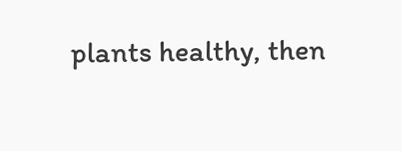plants healthy, then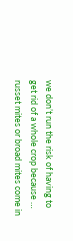we don’t run the risk of having to get rid of a whole crop because … russet mites or broad mites come in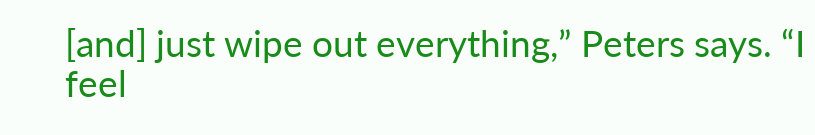[and] just wipe out everything,” Peters says. “I feel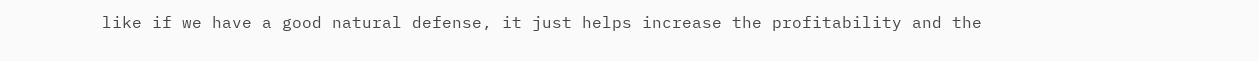like if we have a good natural defense, it just helps increase the profitability and the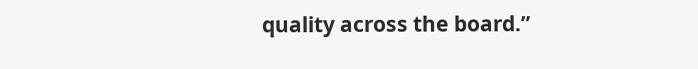quality across the board.”